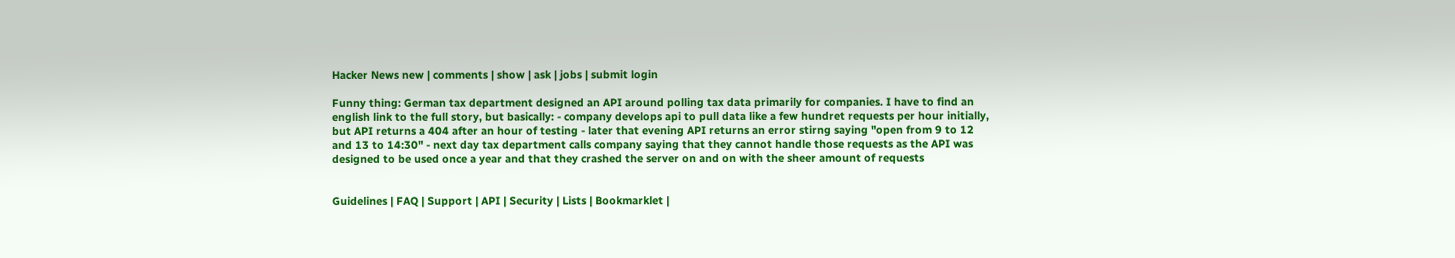Hacker News new | comments | show | ask | jobs | submit login

Funny thing: German tax department designed an API around polling tax data primarily for companies. I have to find an english link to the full story, but basically: - company develops api to pull data like a few hundret requests per hour initially, but API returns a 404 after an hour of testing - later that evening API returns an error stirng saying "open from 9 to 12 and 13 to 14:30" - next day tax department calls company saying that they cannot handle those requests as the API was designed to be used once a year and that they crashed the server on and on with the sheer amount of requests


Guidelines | FAQ | Support | API | Security | Lists | Bookmarklet |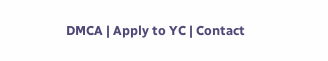DMCA | Apply to YC | Contact